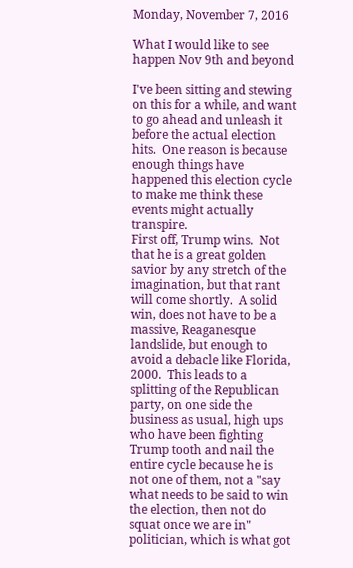Monday, November 7, 2016

What I would like to see happen Nov 9th and beyond

I've been sitting and stewing on this for a while, and want to go ahead and unleash it before the actual election hits.  One reason is because enough things have happened this election cycle to make me think these events might actually transpire.
First off, Trump wins.  Not that he is a great golden savior by any stretch of the imagination, but that rant will come shortly.  A solid win, does not have to be a massive, Reaganesque landslide, but enough to avoid a debacle like Florida, 2000.  This leads to a splitting of the Republican party, on one side the business as usual, high ups who have been fighting Trump tooth and nail the entire cycle because he is not one of them, not a "say what needs to be said to win the election, then not do squat once we are in" politician, which is what got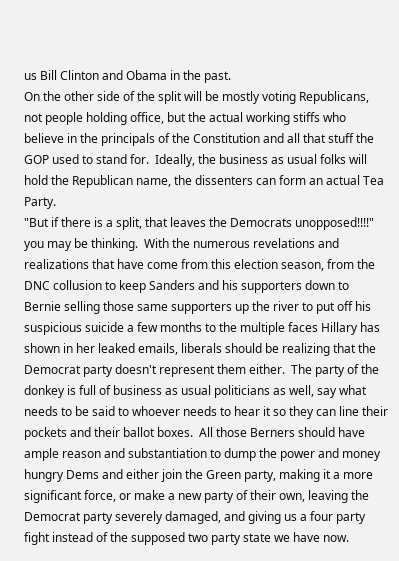us Bill Clinton and Obama in the past.
On the other side of the split will be mostly voting Republicans, not people holding office, but the actual working stiffs who believe in the principals of the Constitution and all that stuff the GOP used to stand for.  Ideally, the business as usual folks will hold the Republican name, the dissenters can form an actual Tea Party.
"But if there is a split, that leaves the Democrats unopposed!!!!" you may be thinking.  With the numerous revelations and realizations that have come from this election season, from the DNC collusion to keep Sanders and his supporters down to Bernie selling those same supporters up the river to put off his suspicious suicide a few months to the multiple faces Hillary has shown in her leaked emails, liberals should be realizing that the Democrat party doesn't represent them either.  The party of the donkey is full of business as usual politicians as well, say what needs to be said to whoever needs to hear it so they can line their pockets and their ballot boxes.  All those Berners should have ample reason and substantiation to dump the power and money hungry Dems and either join the Green party, making it a more significant force, or make a new party of their own, leaving the Democrat party severely damaged, and giving us a four party fight instead of the supposed two party state we have now.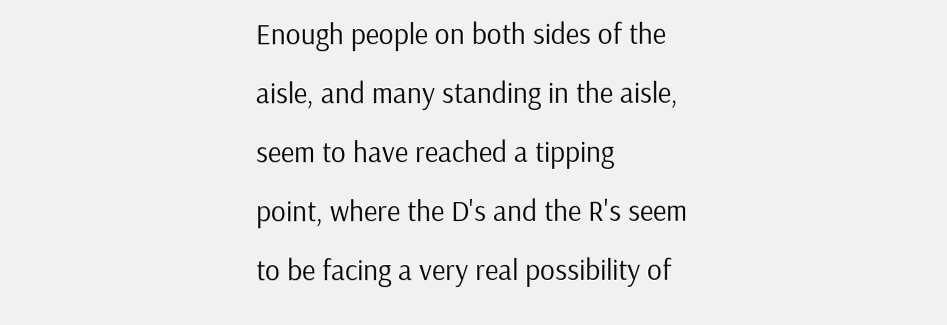Enough people on both sides of the aisle, and many standing in the aisle, seem to have reached a tipping point, where the D's and the R's seem to be facing a very real possibility of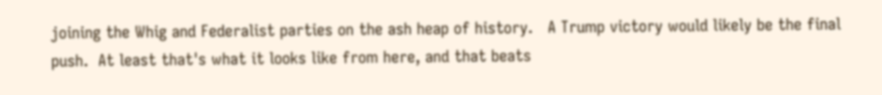joining the Whig and Federalist parties on the ash heap of history.   A Trump victory would likely be the final push.  At least that's what it looks like from here, and that beats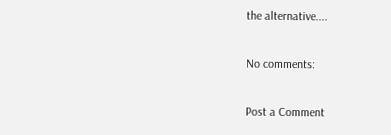the alternative....

No comments:

Post a Comment